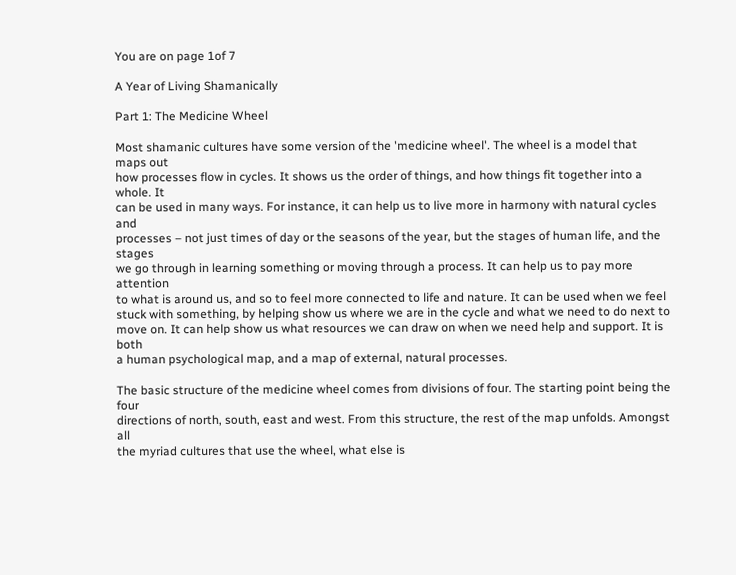You are on page 1of 7

A Year of Living Shamanically

Part 1: The Medicine Wheel

Most shamanic cultures have some version of the 'medicine wheel'. The wheel is a model that maps out
how processes flow in cycles. It shows us the order of things, and how things fit together into a whole. It
can be used in many ways. For instance, it can help us to live more in harmony with natural cycles and
processes – not just times of day or the seasons of the year, but the stages of human life, and the stages
we go through in learning something or moving through a process. It can help us to pay more attention
to what is around us, and so to feel more connected to life and nature. It can be used when we feel
stuck with something, by helping show us where we are in the cycle and what we need to do next to
move on. It can help show us what resources we can draw on when we need help and support. It is both
a human psychological map, and a map of external, natural processes.

The basic structure of the medicine wheel comes from divisions of four. The starting point being the four
directions of north, south, east and west. From this structure, the rest of the map unfolds. Amongst all
the myriad cultures that use the wheel, what else is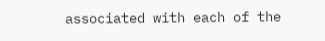associated with each of the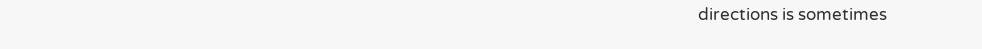directions is sometimes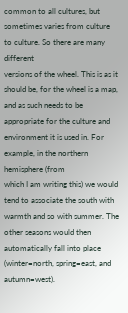common to all cultures, but sometimes varies from culture to culture. So there are many different
versions of the wheel. This is as it should be, for the wheel is a map, and as such needs to be
appropriate for the culture and environment it is used in. For example, in the northern hemisphere (from
which I am writing this) we would tend to associate the south with warmth and so with summer. The
other seasons would then automatically fall into place (winter=north, spring=east, and autumn=west).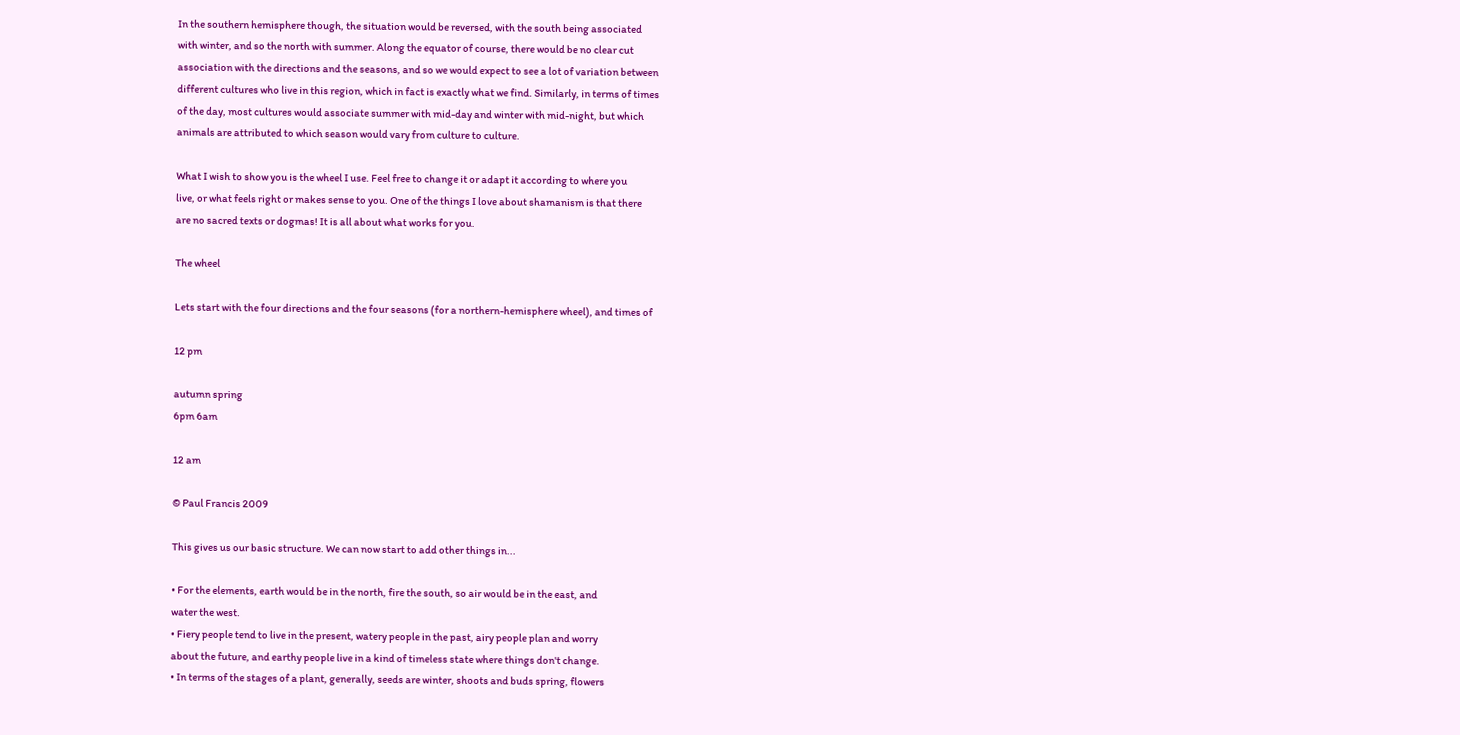In the southern hemisphere though, the situation would be reversed, with the south being associated
with winter, and so the north with summer. Along the equator of course, there would be no clear cut
association with the directions and the seasons, and so we would expect to see a lot of variation between
different cultures who live in this region, which in fact is exactly what we find. Similarly, in terms of times
of the day, most cultures would associate summer with mid-day and winter with mid-night, but which
animals are attributed to which season would vary from culture to culture.

What I wish to show you is the wheel I use. Feel free to change it or adapt it according to where you
live, or what feels right or makes sense to you. One of the things I love about shamanism is that there
are no sacred texts or dogmas! It is all about what works for you.

The wheel

Lets start with the four directions and the four seasons (for a northern-hemisphere wheel), and times of

12 pm

autumn spring
6pm 6am

12 am

© Paul Francis 2009

This gives us our basic structure. We can now start to add other things in...

• For the elements, earth would be in the north, fire the south, so air would be in the east, and
water the west.
• Fiery people tend to live in the present, watery people in the past, airy people plan and worry
about the future, and earthy people live in a kind of timeless state where things don't change.
• In terms of the stages of a plant, generally, seeds are winter, shoots and buds spring, flowers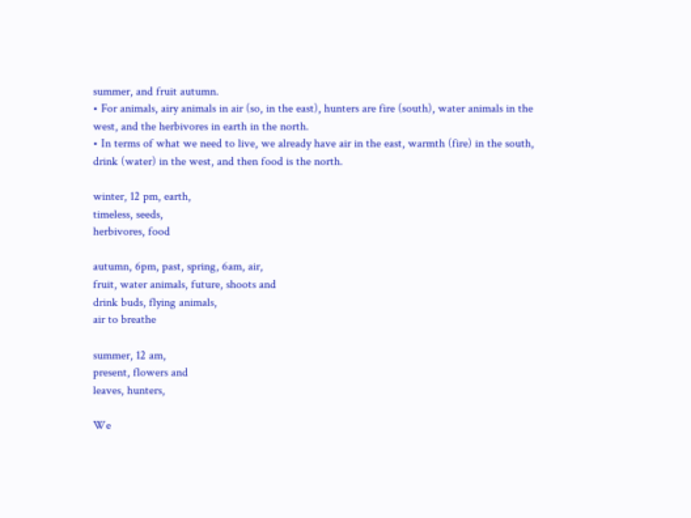summer, and fruit autumn.
• For animals, airy animals in air (so, in the east), hunters are fire (south), water animals in the
west, and the herbivores in earth in the north.
• In terms of what we need to live, we already have air in the east, warmth (fire) in the south,
drink (water) in the west, and then food is the north.

winter, 12 pm, earth,
timeless, seeds,
herbivores, food

autumn, 6pm, past, spring, 6am, air,
fruit, water animals, future, shoots and
drink buds, flying animals,
air to breathe

summer, 12 am,
present, flowers and
leaves, hunters,

We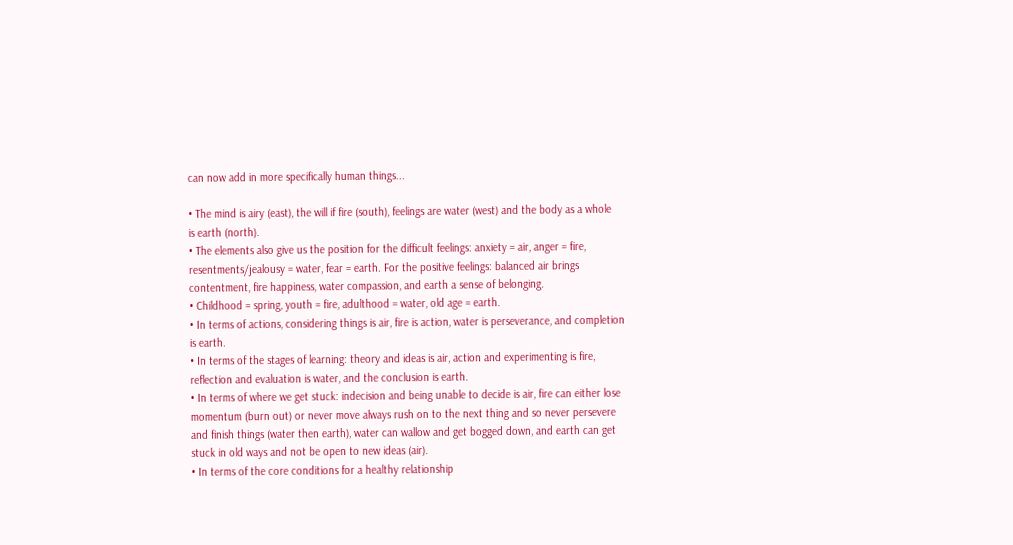can now add in more specifically human things...

• The mind is airy (east), the will if fire (south), feelings are water (west) and the body as a whole
is earth (north).
• The elements also give us the position for the difficult feelings: anxiety = air, anger = fire,
resentments/jealousy = water, fear = earth. For the positive feelings: balanced air brings
contentment, fire happiness, water compassion, and earth a sense of belonging.
• Childhood = spring, youth = fire, adulthood = water, old age = earth.
• In terms of actions, considering things is air, fire is action, water is perseverance, and completion
is earth.
• In terms of the stages of learning: theory and ideas is air, action and experimenting is fire,
reflection and evaluation is water, and the conclusion is earth.
• In terms of where we get stuck: indecision and being unable to decide is air, fire can either lose
momentum (burn out) or never move always rush on to the next thing and so never persevere
and finish things (water then earth), water can wallow and get bogged down, and earth can get
stuck in old ways and not be open to new ideas (air).
• In terms of the core conditions for a healthy relationship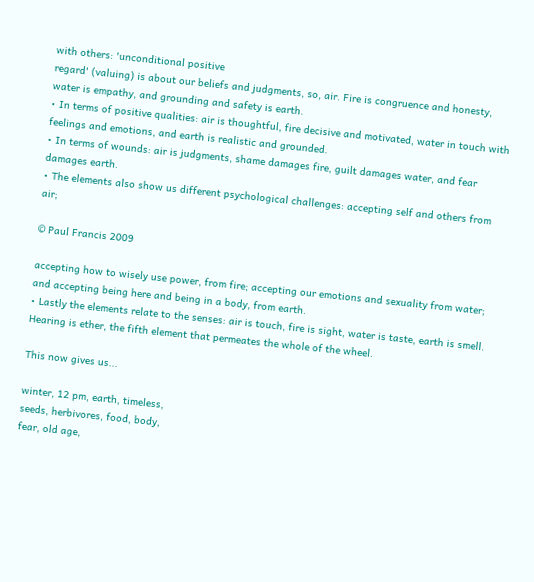with others: 'unconditional positive
regard' (valuing) is about our beliefs and judgments, so, air. Fire is congruence and honesty,
water is empathy, and grounding and safety is earth.
• In terms of positive qualities: air is thoughtful, fire decisive and motivated, water in touch with
feelings and emotions, and earth is realistic and grounded.
• In terms of wounds: air is judgments, shame damages fire, guilt damages water, and fear
damages earth.
• The elements also show us different psychological challenges: accepting self and others from air;

© Paul Francis 2009

accepting how to wisely use power, from fire; accepting our emotions and sexuality from water;
and accepting being here and being in a body, from earth.
• Lastly the elements relate to the senses: air is touch, fire is sight, water is taste, earth is smell.
Hearing is ether, the fifth element that permeates the whole of the wheel.

This now gives us...

winter, 12 pm, earth, timeless,
seeds, herbivores, food, body,
fear, old age,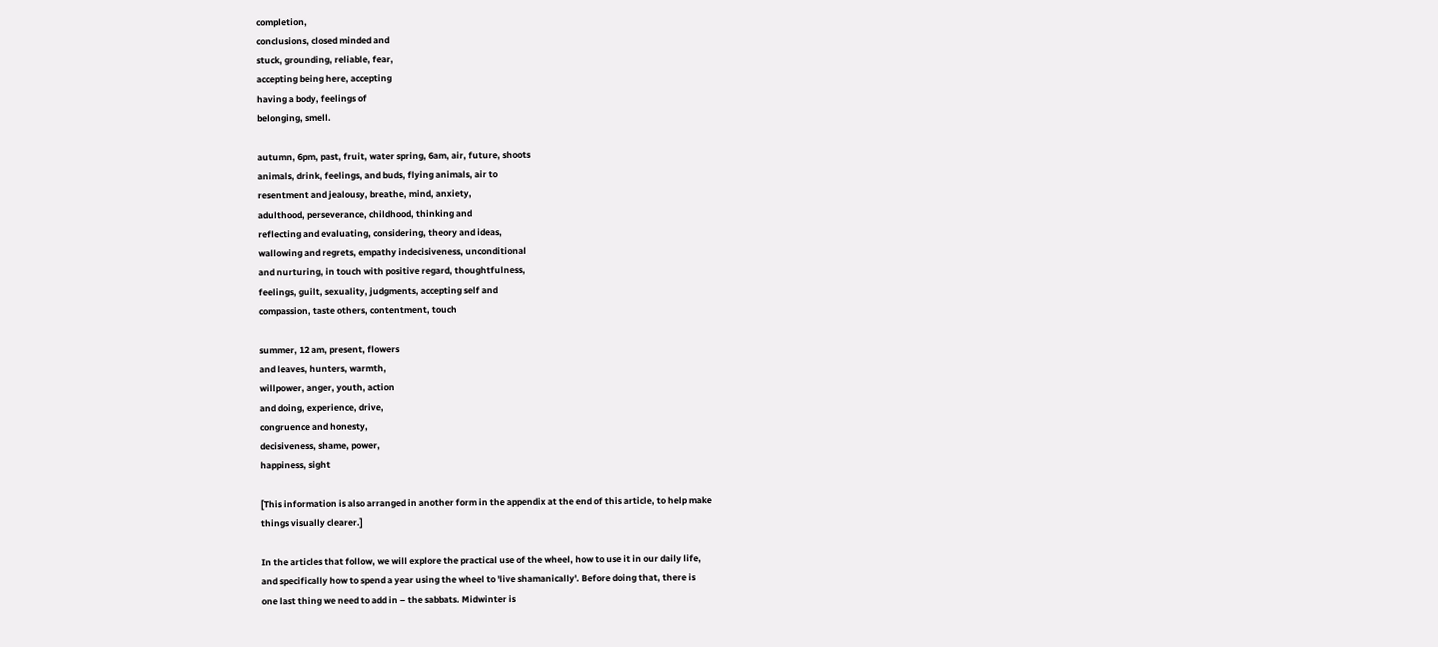completion,
conclusions, closed minded and
stuck, grounding, reliable, fear,
accepting being here, accepting
having a body, feelings of
belonging, smell.

autumn, 6pm, past, fruit, water spring, 6am, air, future, shoots
animals, drink, feelings, and buds, flying animals, air to
resentment and jealousy, breathe, mind, anxiety,
adulthood, perseverance, childhood, thinking and
reflecting and evaluating, considering, theory and ideas,
wallowing and regrets, empathy indecisiveness, unconditional
and nurturing, in touch with positive regard, thoughtfulness,
feelings, guilt, sexuality, judgments, accepting self and
compassion, taste others, contentment, touch

summer, 12 am, present, flowers
and leaves, hunters, warmth,
willpower, anger, youth, action
and doing, experience, drive,
congruence and honesty,
decisiveness, shame, power,
happiness, sight

[This information is also arranged in another form in the appendix at the end of this article, to help make
things visually clearer.]

In the articles that follow, we will explore the practical use of the wheel, how to use it in our daily life,
and specifically how to spend a year using the wheel to 'live shamanically'. Before doing that, there is
one last thing we need to add in – the sabbats. Midwinter is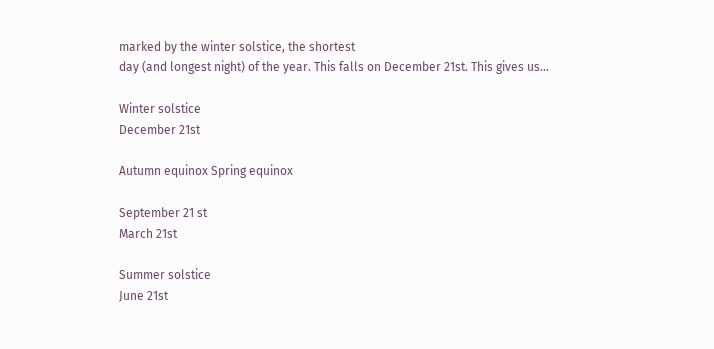marked by the winter solstice, the shortest
day (and longest night) of the year. This falls on December 21st. This gives us...

Winter solstice
December 21st

Autumn equinox Spring equinox

September 21 st
March 21st

Summer solstice
June 21st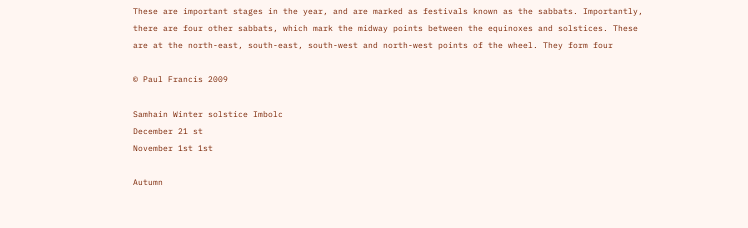These are important stages in the year, and are marked as festivals known as the sabbats. Importantly,
there are four other sabbats, which mark the midway points between the equinoxes and solstices. These
are at the north-east, south-east, south-west and north-west points of the wheel. They form four

© Paul Francis 2009

Samhain Winter solstice Imbolc
December 21 st
November 1st 1st

Autumn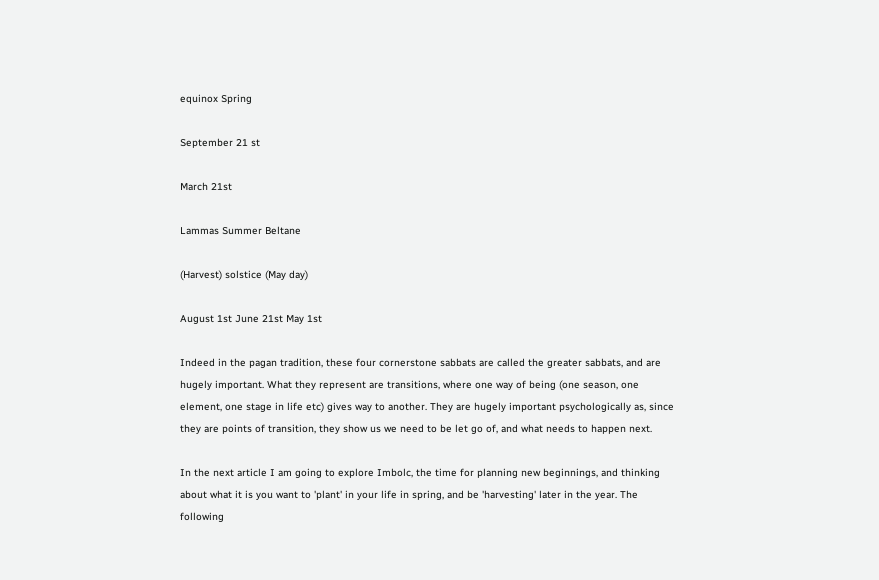equinox Spring

September 21 st

March 21st

Lammas Summer Beltane

(Harvest) solstice (May day)

August 1st June 21st May 1st

Indeed in the pagan tradition, these four cornerstone sabbats are called the greater sabbats, and are
hugely important. What they represent are transitions, where one way of being (one season, one
element, one stage in life etc) gives way to another. They are hugely important psychologically as, since
they are points of transition, they show us we need to be let go of, and what needs to happen next.

In the next article I am going to explore Imbolc, the time for planning new beginnings, and thinking
about what it is you want to 'plant' in your life in spring, and be 'harvesting' later in the year. The
following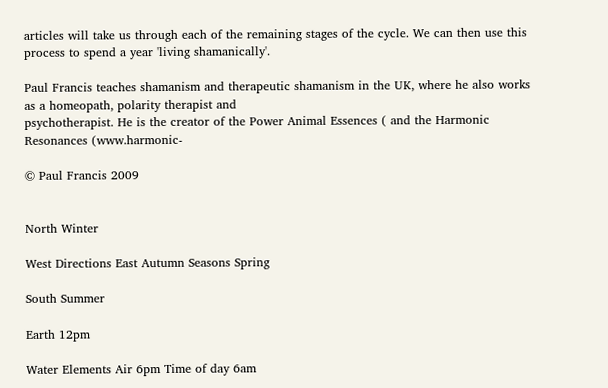articles will take us through each of the remaining stages of the cycle. We can then use this
process to spend a year 'living shamanically'.

Paul Francis teaches shamanism and therapeutic shamanism in the UK, where he also works as a homeopath, polarity therapist and
psychotherapist. He is the creator of the Power Animal Essences ( and the Harmonic Resonances (www.harmonic-

© Paul Francis 2009


North Winter

West Directions East Autumn Seasons Spring

South Summer

Earth 12pm

Water Elements Air 6pm Time of day 6am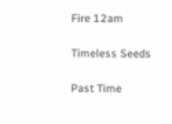Fire 12am

Timeless Seeds

Past Time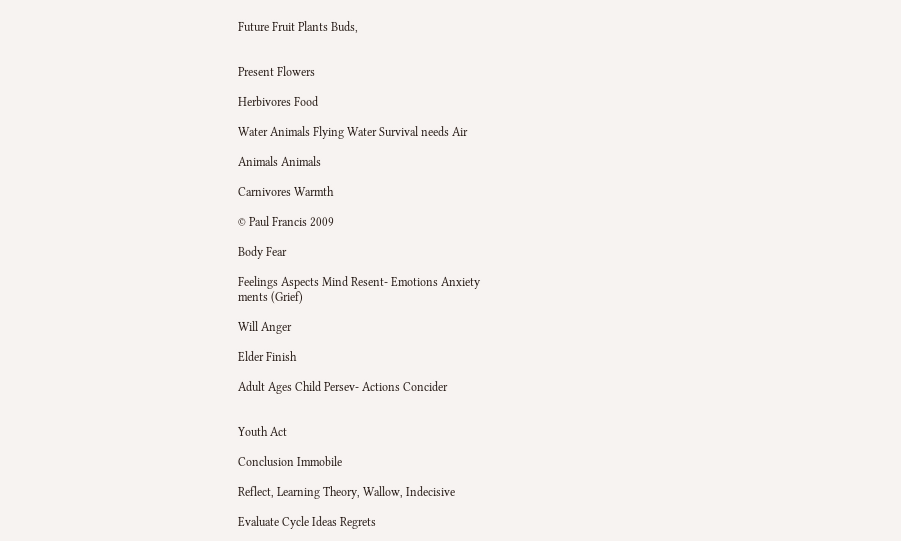Future Fruit Plants Buds,


Present Flowers

Herbivores Food

Water Animals Flying Water Survival needs Air

Animals Animals

Carnivores Warmth

© Paul Francis 2009

Body Fear

Feelings Aspects Mind Resent- Emotions Anxiety
ments (Grief)

Will Anger

Elder Finish

Adult Ages Child Persev- Actions Concider


Youth Act

Conclusion Immobile

Reflect, Learning Theory, Wallow, Indecisive

Evaluate Cycle Ideas Regrets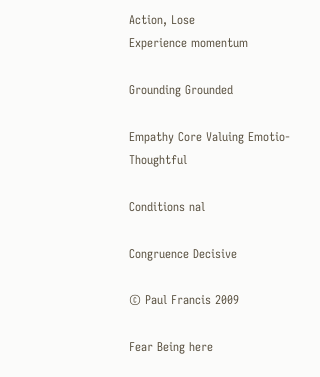Action, Lose
Experience momentum

Grounding Grounded

Empathy Core Valuing Emotio- Thoughtful

Conditions nal

Congruence Decisive

© Paul Francis 2009

Fear Being here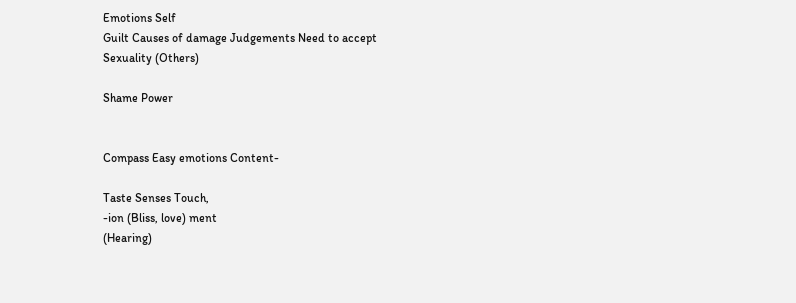Emotions Self
Guilt Causes of damage Judgements Need to accept
Sexuality (Others)

Shame Power


Compass Easy emotions Content-

Taste Senses Touch,
-ion (Bliss, love) ment
(Hearing)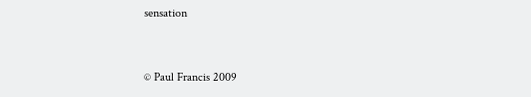sensation


© Paul Francis 2009